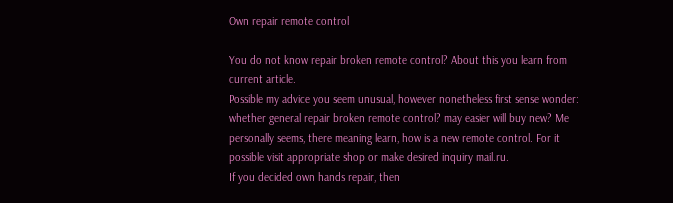Own repair remote control

You do not know repair broken remote control? About this you learn from current article.
Possible my advice you seem unusual, however nonetheless first sense wonder: whether general repair broken remote control? may easier will buy new? Me personally seems, there meaning learn, how is a new remote control. For it possible visit appropriate shop or make desired inquiry mail.ru.
If you decided own hands repair, then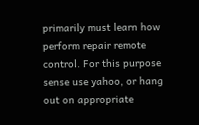primarily must learn how perform repair remote control. For this purpose sense use yahoo, or hang out on appropriate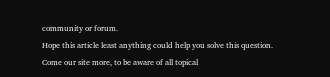community or forum.
Hope this article least anything could help you solve this question.
Come our site more, to be aware of all topical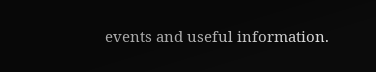events and useful information.